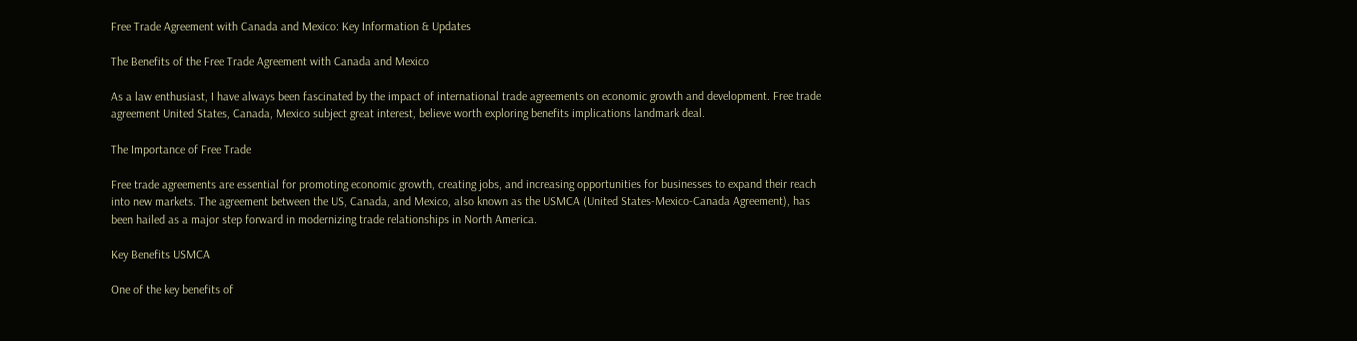Free Trade Agreement with Canada and Mexico: Key Information & Updates

The Benefits of the Free Trade Agreement with Canada and Mexico

As a law enthusiast, I have always been fascinated by the impact of international trade agreements on economic growth and development. Free trade agreement United States, Canada, Mexico subject great interest, believe worth exploring benefits implications landmark deal.

The Importance of Free Trade

Free trade agreements are essential for promoting economic growth, creating jobs, and increasing opportunities for businesses to expand their reach into new markets. The agreement between the US, Canada, and Mexico, also known as the USMCA (United States-Mexico-Canada Agreement), has been hailed as a major step forward in modernizing trade relationships in North America.

Key Benefits USMCA

One of the key benefits of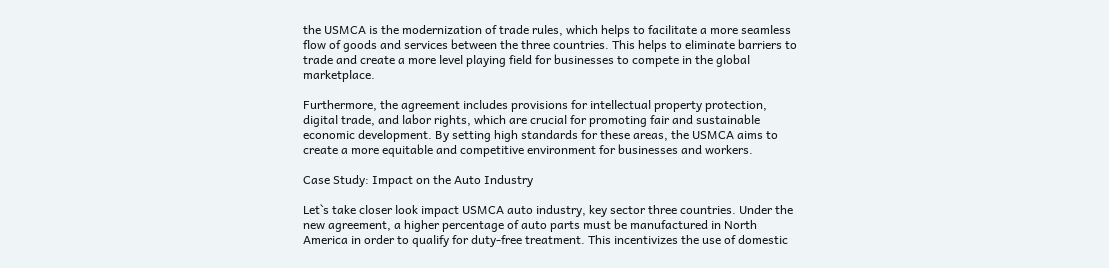the USMCA is the modernization of trade rules, which helps to facilitate a more seamless flow of goods and services between the three countries. This helps to eliminate barriers to trade and create a more level playing field for businesses to compete in the global marketplace.

Furthermore, the agreement includes provisions for intellectual property protection, digital trade, and labor rights, which are crucial for promoting fair and sustainable economic development. By setting high standards for these areas, the USMCA aims to create a more equitable and competitive environment for businesses and workers.

Case Study: Impact on the Auto Industry

Let`s take closer look impact USMCA auto industry, key sector three countries. Under the new agreement, a higher percentage of auto parts must be manufactured in North America in order to qualify for duty-free treatment. This incentivizes the use of domestic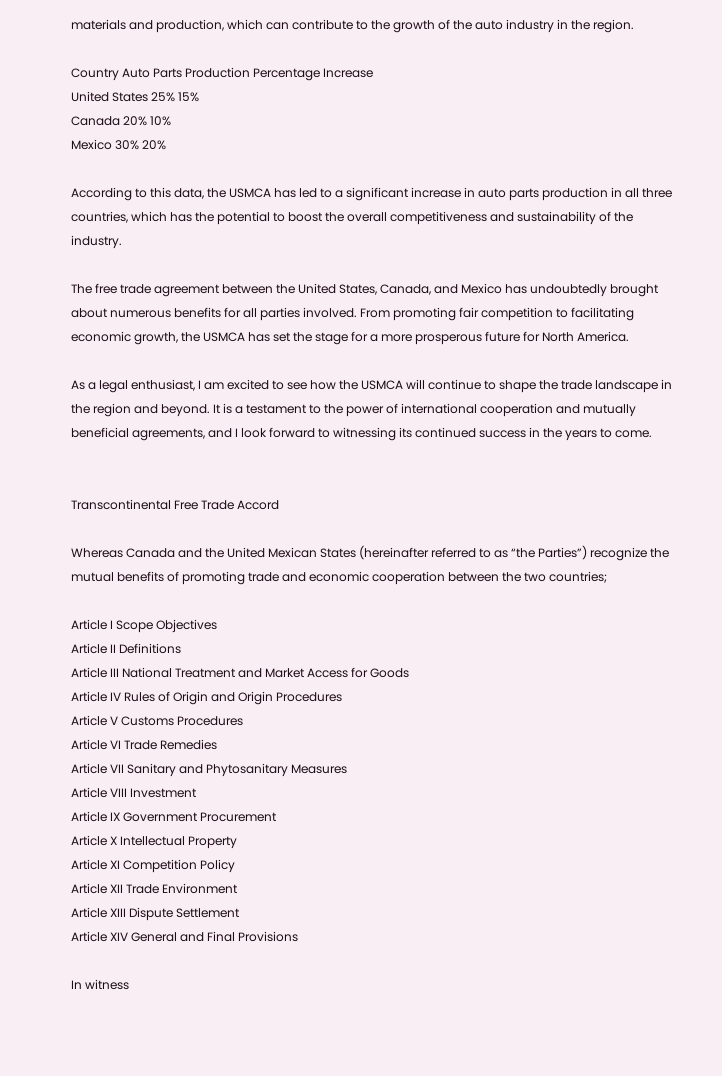materials and production, which can contribute to the growth of the auto industry in the region.

Country Auto Parts Production Percentage Increase
United States 25% 15%
Canada 20% 10%
Mexico 30% 20%

According to this data, the USMCA has led to a significant increase in auto parts production in all three countries, which has the potential to boost the overall competitiveness and sustainability of the industry.

The free trade agreement between the United States, Canada, and Mexico has undoubtedly brought about numerous benefits for all parties involved. From promoting fair competition to facilitating economic growth, the USMCA has set the stage for a more prosperous future for North America.

As a legal enthusiast, I am excited to see how the USMCA will continue to shape the trade landscape in the region and beyond. It is a testament to the power of international cooperation and mutually beneficial agreements, and I look forward to witnessing its continued success in the years to come.


Transcontinental Free Trade Accord

Whereas Canada and the United Mexican States (hereinafter referred to as “the Parties”) recognize the mutual benefits of promoting trade and economic cooperation between the two countries;

Article I Scope Objectives
Article II Definitions
Article III National Treatment and Market Access for Goods
Article IV Rules of Origin and Origin Procedures
Article V Customs Procedures
Article VI Trade Remedies
Article VII Sanitary and Phytosanitary Measures
Article VIII Investment
Article IX Government Procurement
Article X Intellectual Property
Article XI Competition Policy
Article XII Trade Environment
Article XIII Dispute Settlement
Article XIV General and Final Provisions

In witness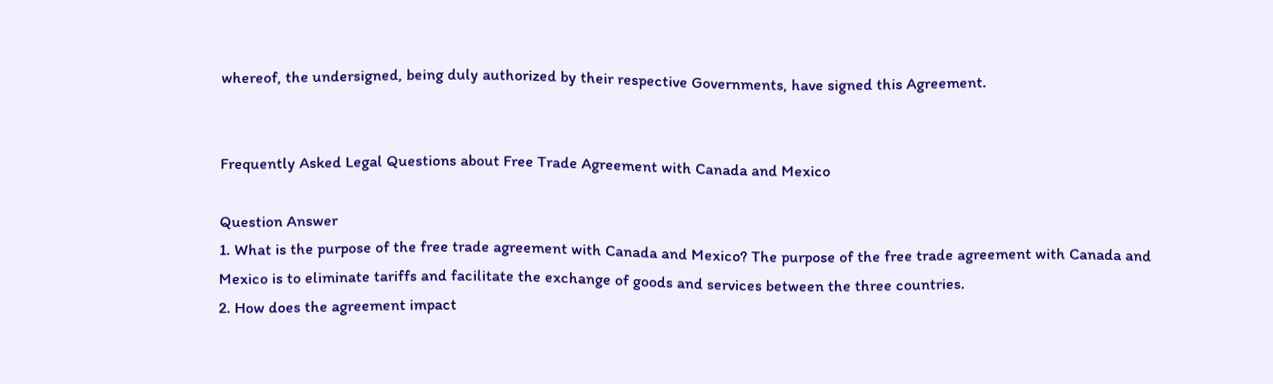whereof, the undersigned, being duly authorized by their respective Governments, have signed this Agreement.


Frequently Asked Legal Questions about Free Trade Agreement with Canada and Mexico

Question Answer
1. What is the purpose of the free trade agreement with Canada and Mexico? The purpose of the free trade agreement with Canada and Mexico is to eliminate tariffs and facilitate the exchange of goods and services between the three countries.
2. How does the agreement impact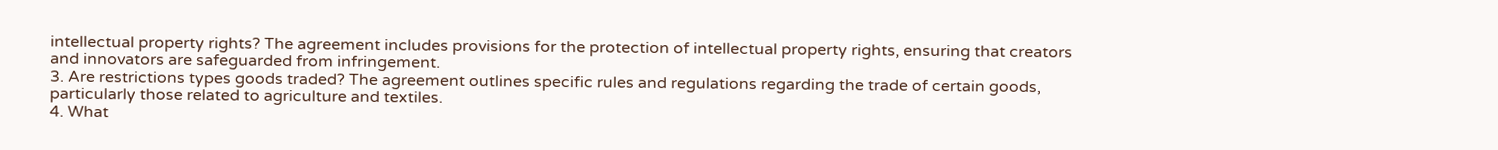intellectual property rights? The agreement includes provisions for the protection of intellectual property rights, ensuring that creators and innovators are safeguarded from infringement.
3. Are restrictions types goods traded? The agreement outlines specific rules and regulations regarding the trade of certain goods, particularly those related to agriculture and textiles.
4. What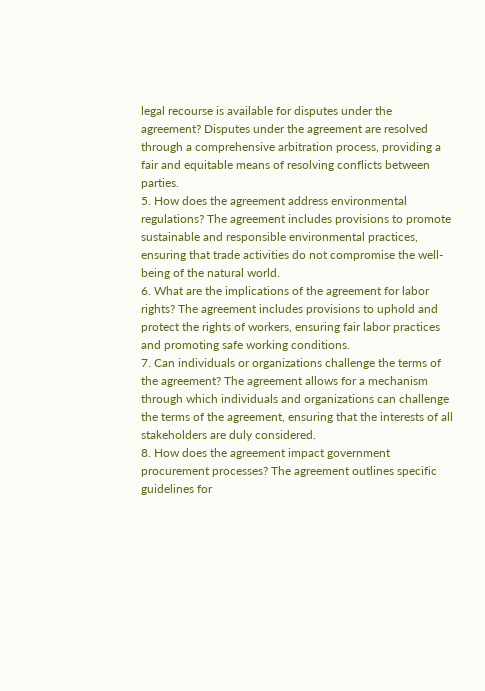legal recourse is available for disputes under the agreement? Disputes under the agreement are resolved through a comprehensive arbitration process, providing a fair and equitable means of resolving conflicts between parties.
5. How does the agreement address environmental regulations? The agreement includes provisions to promote sustainable and responsible environmental practices, ensuring that trade activities do not compromise the well-being of the natural world.
6. What are the implications of the agreement for labor rights? The agreement includes provisions to uphold and protect the rights of workers, ensuring fair labor practices and promoting safe working conditions.
7. Can individuals or organizations challenge the terms of the agreement? The agreement allows for a mechanism through which individuals and organizations can challenge the terms of the agreement, ensuring that the interests of all stakeholders are duly considered.
8. How does the agreement impact government procurement processes? The agreement outlines specific guidelines for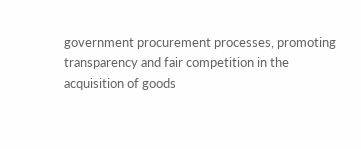government procurement processes, promoting transparency and fair competition in the acquisition of goods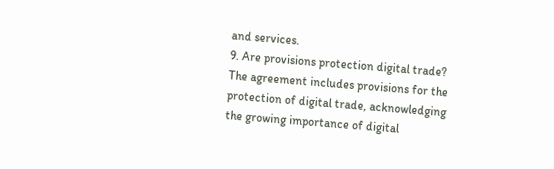and services.
9. Are provisions protection digital trade? The agreement includes provisions for the protection of digital trade, acknowledging the growing importance of digital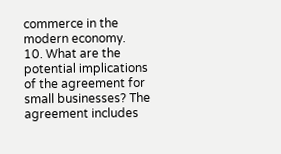commerce in the modern economy.
10. What are the potential implications of the agreement for small businesses? The agreement includes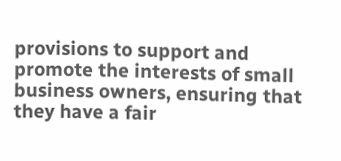provisions to support and promote the interests of small business owners, ensuring that they have a fair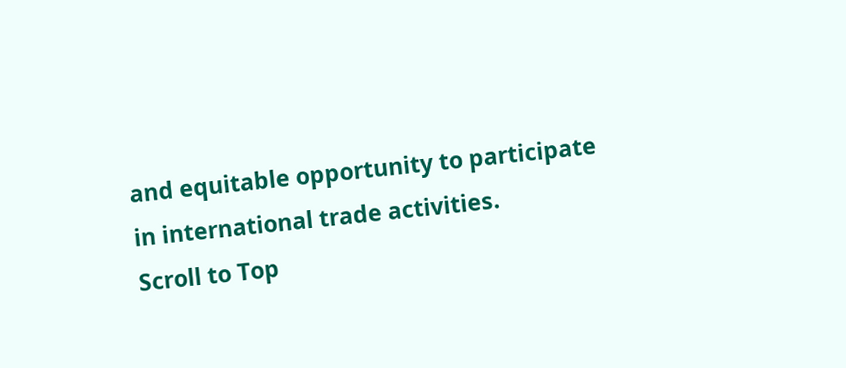and equitable opportunity to participate in international trade activities.
Scroll to Top